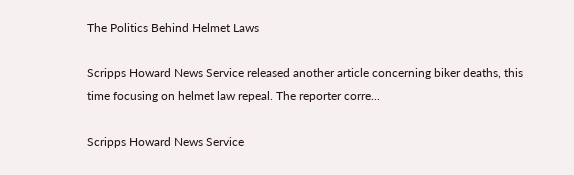The Politics Behind Helmet Laws

Scripps Howard News Service released another article concerning biker deaths, this time focusing on helmet law repeal. The reporter corre...

Scripps Howard News Service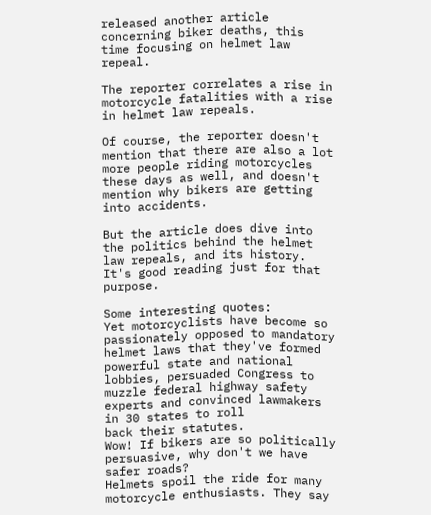released another article concerning biker deaths, this time focusing on helmet law repeal.

The reporter correlates a rise in motorcycle fatalities with a rise in helmet law repeals.

Of course, the reporter doesn't mention that there are also a lot more people riding motorcycles these days as well, and doesn't mention why bikers are getting into accidents.

But the article does dive into the politics behind the helmet law repeals, and its history. It's good reading just for that purpose.

Some interesting quotes:
Yet motorcyclists have become so passionately opposed to mandatory helmet laws that they've formed powerful state and national lobbies, persuaded Congress to muzzle federal highway safety experts and convinced lawmakers in 30 states to roll
back their statutes.
Wow! If bikers are so politically persuasive, why don't we have safer roads?
Helmets spoil the ride for many motorcycle enthusiasts. They say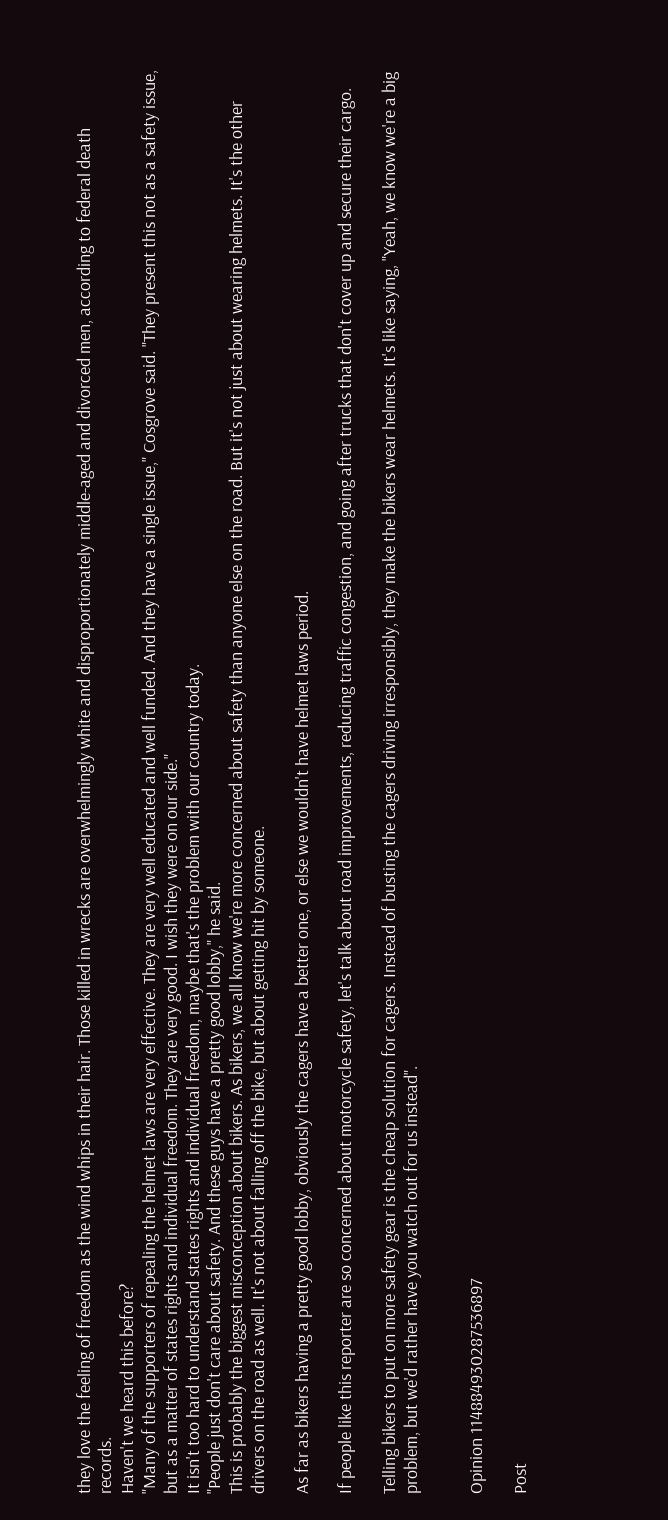they love the feeling of freedom as the wind whips in their hair. Those killed in wrecks are overwhelmingly white and disproportionately middle-aged and divorced men, according to federal death records.
Haven't we heard this before?
"Many of the supporters of repealing the helmet laws are very effective. They are very well educated and well funded. And they have a single issue," Cosgrove said. "They present this not as a safety issue, but as a matter of states rights and individual freedom. They are very good. I wish they were on our side."
It isn't too hard to understand states rights and individual freedom, maybe that's the problem with our country today.
"People just don't care about safety. And these guys have a pretty good lobby," he said.
This is probably the biggest misconception about bikers. As bikers, we all know we're more concerned about safety than anyone else on the road. But it's not just about wearing helmets. It's the other drivers on the road as well. It's not about falling off the bike, but about getting hit by someone.

As far as bikers having a pretty good lobby, obviously the cagers have a better one, or else we wouldn't have helmet laws period.

If people like this reporter are so concerned about motorcycle safety, let's talk about road improvements, reducing traffic congestion, and going after trucks that don't cover up and secure their cargo.

Telling bikers to put on more safety gear is the cheap solution for cagers. Instead of busting the cagers driving irresponsibly, they make the bikers wear helmets. It's like saying, "Yeah, we know we're a big problem, but we'd rather have you watch out for us instead".


Opinion 114884930287536897

Post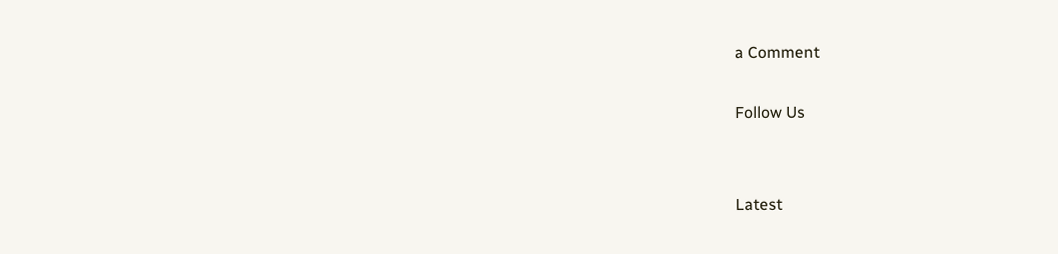a Comment

Follow Us


Latest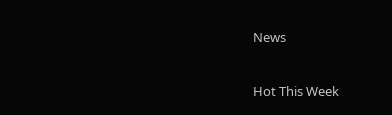News


Hot This Week